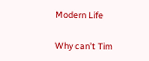Modern Life

Why can’t Tim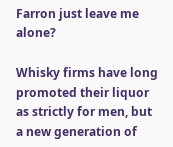Farron just leave me alone?

Whisky firms have long promoted their liquor as strictly for men, but a new generation of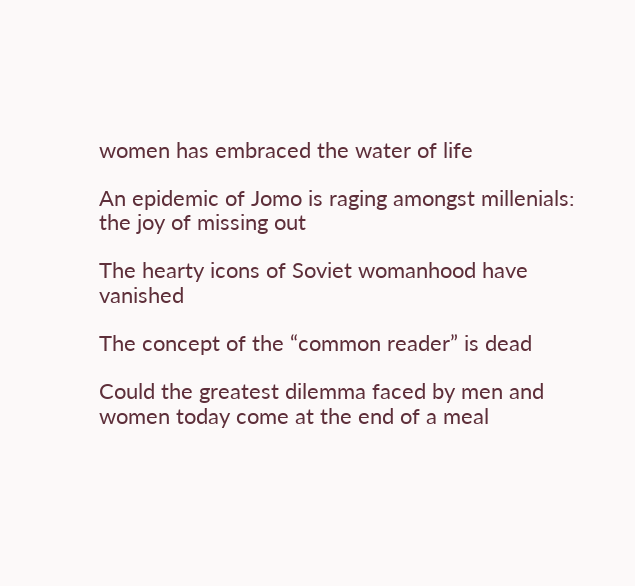women has embraced the water of life

An epidemic of Jomo is raging amongst millenials: the joy of missing out

The hearty icons of Soviet womanhood have vanished

The concept of the “common reader” is dead

Could the greatest dilemma faced by men and women today come at the end of a meal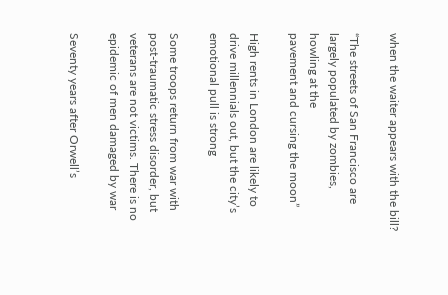when the waiter appears with the bill?

“The streets of San Francisco are largely populated by zombies, howling at the
pavement and cursing the moon”

High rents in London are likely to drive millennials out, but the city’s emotional pull is strong

Some troops return from war with post-traumatic stress disorder, but veterans are not victims. There is no epidemic of men damaged by war

Seventy years after Orwell’s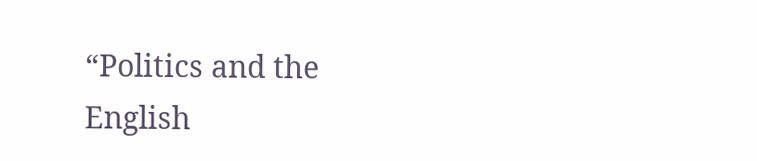“Politics and the English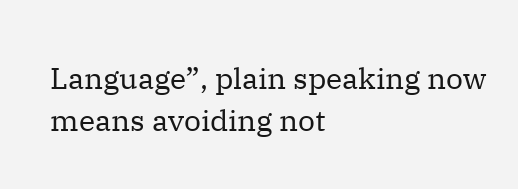Language”, plain speaking now means avoiding not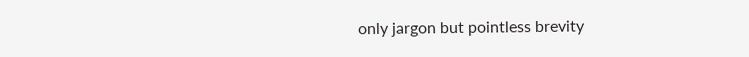only jargon but pointless brevity